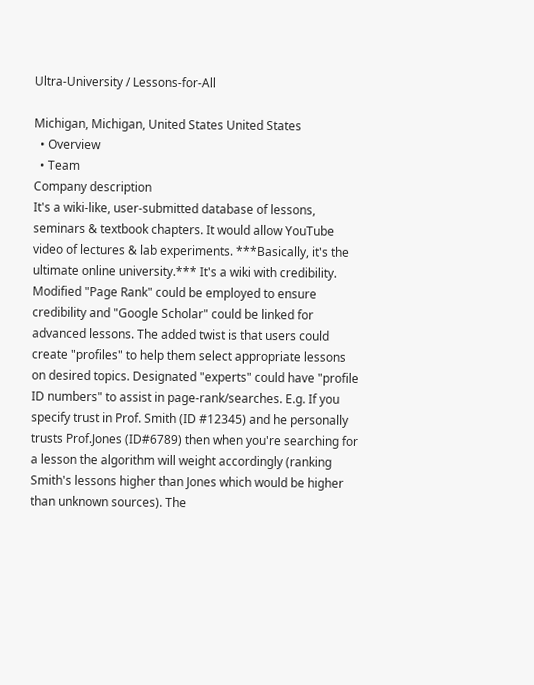Ultra-University / Lessons-for-All

Michigan, Michigan, United States United States
  • Overview
  • Team
Company description
It's a wiki-like, user-submitted database of lessons, seminars & textbook chapters. It would allow YouTube video of lectures & lab experiments. ***Basically, it's the ultimate online university.*** It's a wiki with credibility. Modified "Page Rank" could be employed to ensure credibility and "Google Scholar" could be linked for advanced lessons. The added twist is that users could create "profiles" to help them select appropriate lessons on desired topics. Designated "experts" could have "profile ID numbers" to assist in page-rank/searches. E.g. If you specify trust in Prof. Smith (ID #12345) and he personally trusts Prof.Jones (ID#6789) then when you're searching for a lesson the algorithm will weight accordingly (ranking Smith's lessons higher than Jones which would be higher than unknown sources). The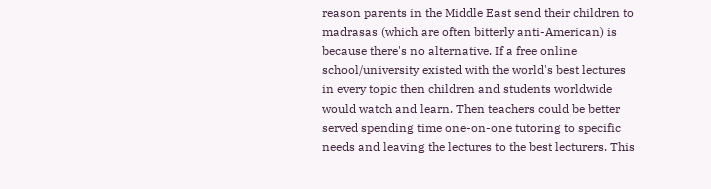reason parents in the Middle East send their children to madrasas (which are often bitterly anti-American) is because there's no alternative. If a free online school/university existed with the world's best lectures in every topic then children and students worldwide would watch and learn. Then teachers could be better served spending time one-on-one tutoring to specific needs and leaving the lectures to the best lecturers. This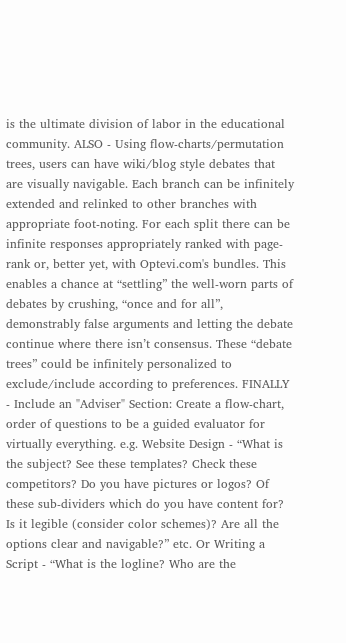is the ultimate division of labor in the educational community. ALSO - Using flow-charts/permutation trees, users can have wiki/blog style debates that are visually navigable. Each branch can be infinitely extended and relinked to other branches with appropriate foot-noting. For each split there can be infinite responses appropriately ranked with page-rank or, better yet, with Optevi.com's bundles. This enables a chance at “settling” the well-worn parts of debates by crushing, “once and for all”, demonstrably false arguments and letting the debate continue where there isn’t consensus. These “debate trees” could be infinitely personalized to exclude/include according to preferences. FINALLY - Include an "Adviser" Section: Create a flow-chart, order of questions to be a guided evaluator for virtually everything. e.g. Website Design - “What is the subject? See these templates? Check these competitors? Do you have pictures or logos? Of these sub-dividers which do you have content for? Is it legible (consider color schemes)? Are all the options clear and navigable?” etc. Or Writing a Script - “What is the logline? Who are the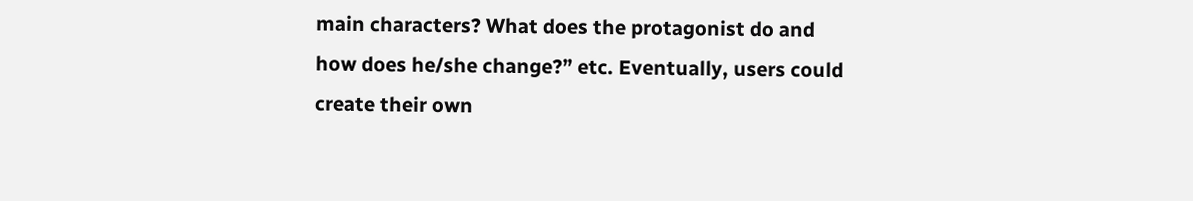main characters? What does the protagonist do and how does he/she change?” etc. Eventually, users could create their own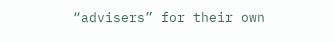“advisers” for their own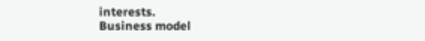interests.
Business model